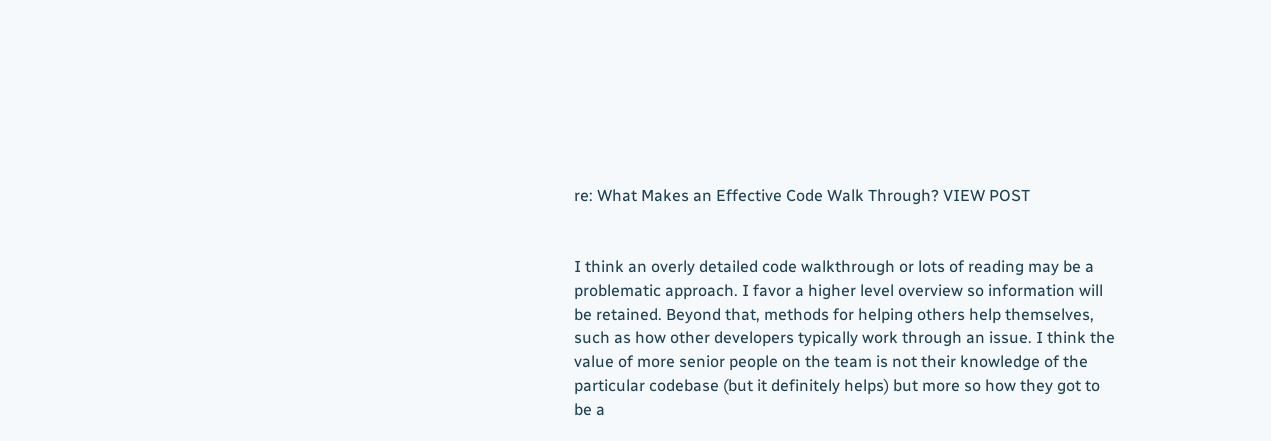re: What Makes an Effective Code Walk Through? VIEW POST


I think an overly detailed code walkthrough or lots of reading may be a problematic approach. I favor a higher level overview so information will be retained. Beyond that, methods for helping others help themselves, such as how other developers typically work through an issue. I think the value of more senior people on the team is not their knowledge of the particular codebase (but it definitely helps) but more so how they got to be a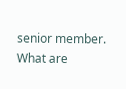senior member. What are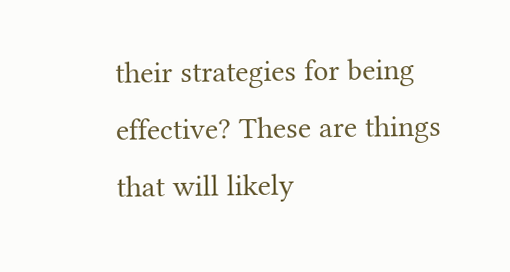their strategies for being effective? These are things that will likely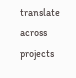translate across projects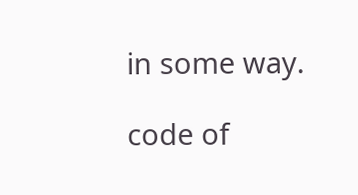in some way.

code of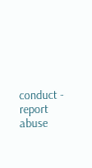conduct - report abuse